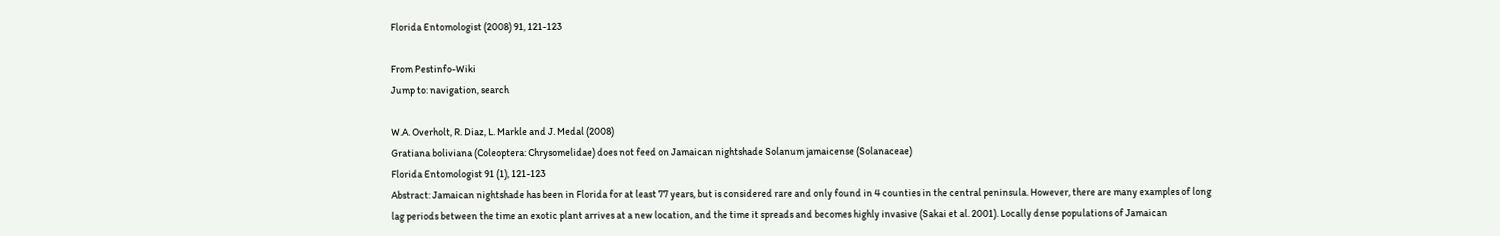Florida Entomologist (2008) 91, 121-123

From Pestinfo-Wiki
Jump to: navigation, search

W.A. Overholt, R. Diaz, L. Markle and J. Medal (2008)
Gratiana boliviana (Coleoptera: Chrysomelidae) does not feed on Jamaican nightshade Solanum jamaicense (Solanaceae)
Florida Entomologist 91 (1), 121-123
Abstract: Jamaican nightshade has been in Florida for at least 77 years, but is considered rare and only found in 4 counties in the central peninsula. However, there are many examples of long lag periods between the time an exotic plant arrives at a new location, and the time it spreads and becomes highly invasive (Sakai et al. 2001). Locally dense populations of Jamaican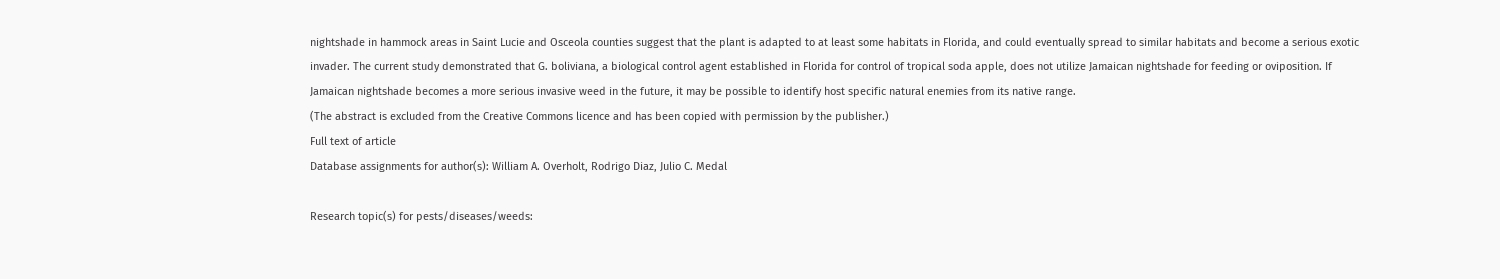nightshade in hammock areas in Saint Lucie and Osceola counties suggest that the plant is adapted to at least some habitats in Florida, and could eventually spread to similar habitats and become a serious exotic invader. The current study demonstrated that G. boliviana, a biological control agent established in Florida for control of tropical soda apple, does not utilize Jamaican nightshade for feeding or oviposition. If Jamaican nightshade becomes a more serious invasive weed in the future, it may be possible to identify host specific natural enemies from its native range.
(The abstract is excluded from the Creative Commons licence and has been copied with permission by the publisher.)
Full text of article
Database assignments for author(s): William A. Overholt, Rodrigo Diaz, Julio C. Medal

Research topic(s) for pests/diseases/weeds: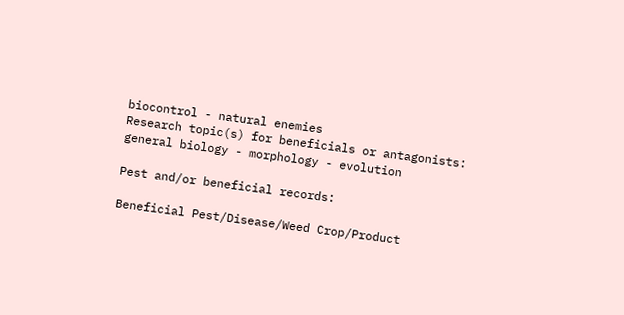biocontrol - natural enemies
Research topic(s) for beneficials or antagonists:
general biology - morphology - evolution

Pest and/or beneficial records:

Beneficial Pest/Disease/Weed Crop/Product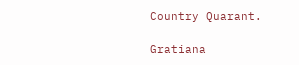Country Quarant.

Gratiana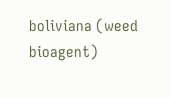boliviana (weed bioagent)